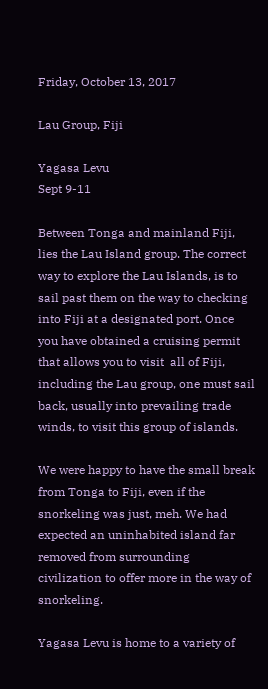Friday, October 13, 2017

Lau Group, Fiji

Yagasa Levu
Sept 9-11

Between Tonga and mainland Fiji, lies the Lau Island group. The correct way to explore the Lau Islands, is to sail past them on the way to checking into Fiji at a designated port. Once you have obtained a cruising permit that allows you to visit  all of Fiji, including the Lau group, one must sail back, usually into prevailing trade winds, to visit this group of islands.

We were happy to have the small break from Tonga to Fiji, even if the snorkeling was just, meh. We had expected an uninhabited island far removed from surrounding civilization to offer more in the way of snorkeling.

Yagasa Levu is home to a variety of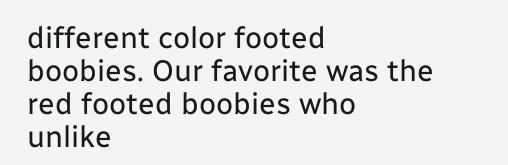different color footed boobies. Our favorite was the red footed boobies who unlike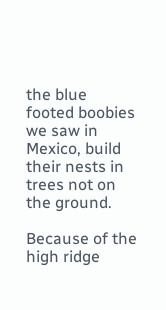the blue footed boobies we saw in Mexico, build their nests in trees not on the ground.

Because of the high ridge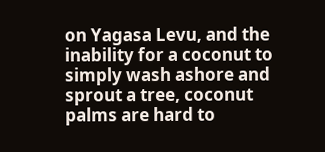on Yagasa Levu, and the inability for a coconut to simply wash ashore and sprout a tree, coconut palms are hard to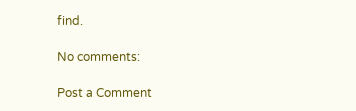find.

No comments:

Post a Comment